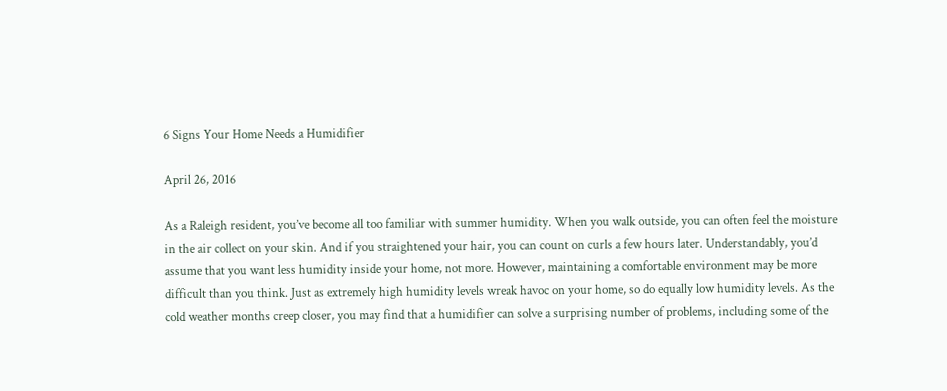6 Signs Your Home Needs a Humidifier

April 26, 2016

As a Raleigh resident, you’ve become all too familiar with summer humidity. When you walk outside, you can often feel the moisture in the air collect on your skin. And if you straightened your hair, you can count on curls a few hours later. Understandably, you’d assume that you want less humidity inside your home, not more. However, maintaining a comfortable environment may be more difficult than you think. Just as extremely high humidity levels wreak havoc on your home, so do equally low humidity levels. As the cold weather months creep closer, you may find that a humidifier can solve a surprising number of problems, including some of the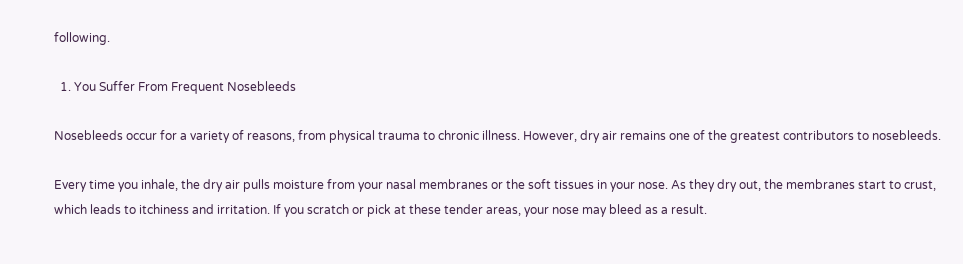following.

  1. You Suffer From Frequent Nosebleeds

Nosebleeds occur for a variety of reasons, from physical trauma to chronic illness. However, dry air remains one of the greatest contributors to nosebleeds.

Every time you inhale, the dry air pulls moisture from your nasal membranes or the soft tissues in your nose. As they dry out, the membranes start to crust, which leads to itchiness and irritation. If you scratch or pick at these tender areas, your nose may bleed as a result.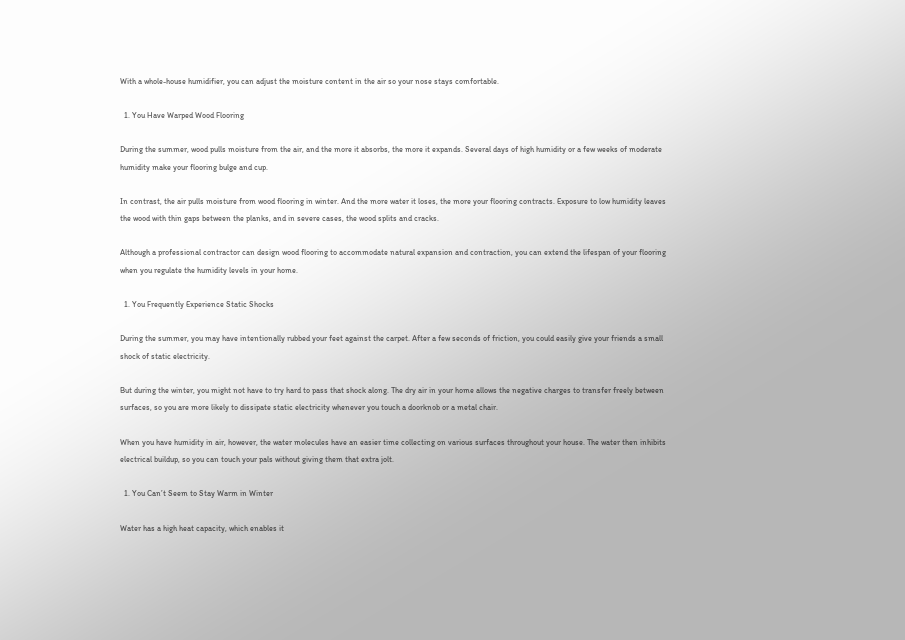With a whole-house humidifier, you can adjust the moisture content in the air so your nose stays comfortable.

  1. You Have Warped Wood Flooring

During the summer, wood pulls moisture from the air, and the more it absorbs, the more it expands. Several days of high humidity or a few weeks of moderate humidity make your flooring bulge and cup.

In contrast, the air pulls moisture from wood flooring in winter. And the more water it loses, the more your flooring contracts. Exposure to low humidity leaves the wood with thin gaps between the planks, and in severe cases, the wood splits and cracks.

Although a professional contractor can design wood flooring to accommodate natural expansion and contraction, you can extend the lifespan of your flooring when you regulate the humidity levels in your home.

  1. You Frequently Experience Static Shocks

During the summer, you may have intentionally rubbed your feet against the carpet. After a few seconds of friction, you could easily give your friends a small shock of static electricity.

But during the winter, you might not have to try hard to pass that shock along. The dry air in your home allows the negative charges to transfer freely between surfaces, so you are more likely to dissipate static electricity whenever you touch a doorknob or a metal chair.

When you have humidity in air, however, the water molecules have an easier time collecting on various surfaces throughout your house. The water then inhibits electrical buildup, so you can touch your pals without giving them that extra jolt.

  1. You Can’t Seem to Stay Warm in Winter

Water has a high heat capacity, which enables it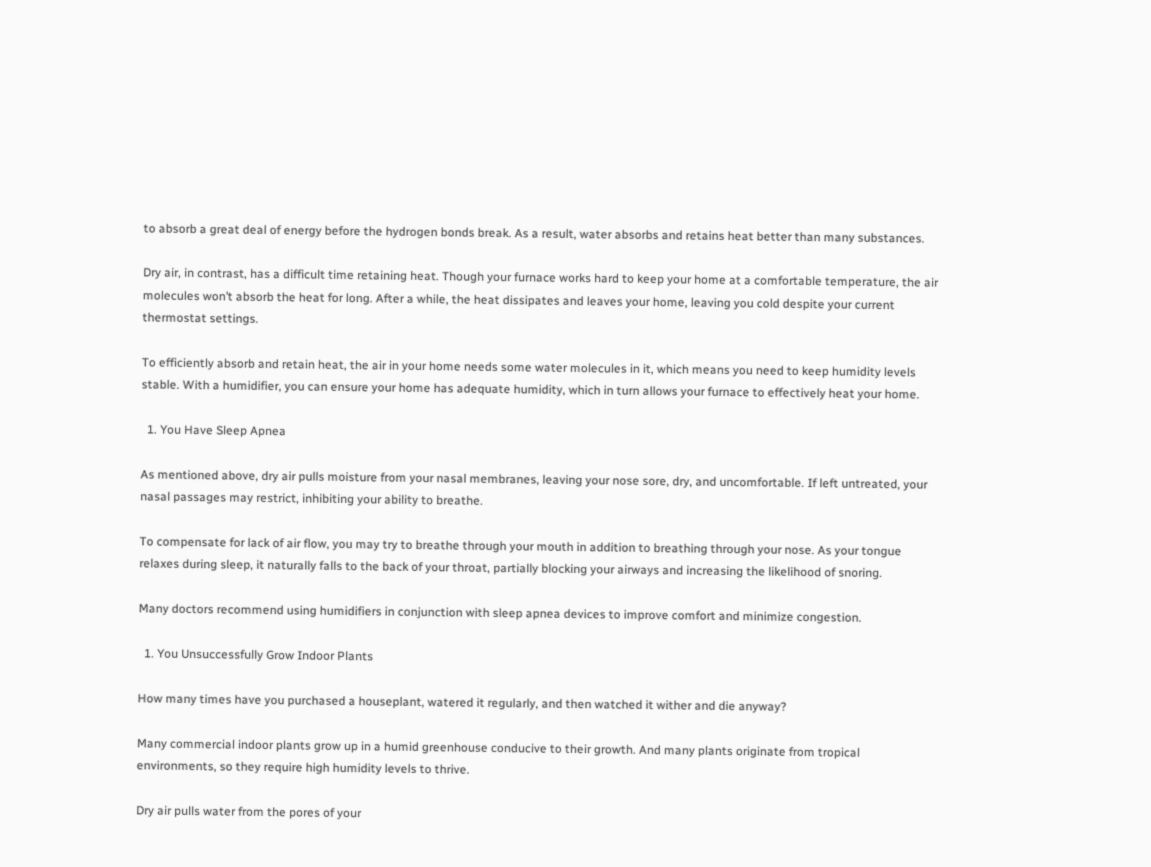to absorb a great deal of energy before the hydrogen bonds break. As a result, water absorbs and retains heat better than many substances.

Dry air, in contrast, has a difficult time retaining heat. Though your furnace works hard to keep your home at a comfortable temperature, the air molecules won’t absorb the heat for long. After a while, the heat dissipates and leaves your home, leaving you cold despite your current thermostat settings.

To efficiently absorb and retain heat, the air in your home needs some water molecules in it, which means you need to keep humidity levels stable. With a humidifier, you can ensure your home has adequate humidity, which in turn allows your furnace to effectively heat your home.

  1. You Have Sleep Apnea

As mentioned above, dry air pulls moisture from your nasal membranes, leaving your nose sore, dry, and uncomfortable. If left untreated, your nasal passages may restrict, inhibiting your ability to breathe.

To compensate for lack of air flow, you may try to breathe through your mouth in addition to breathing through your nose. As your tongue relaxes during sleep, it naturally falls to the back of your throat, partially blocking your airways and increasing the likelihood of snoring.

Many doctors recommend using humidifiers in conjunction with sleep apnea devices to improve comfort and minimize congestion.

  1. You Unsuccessfully Grow Indoor Plants

How many times have you purchased a houseplant, watered it regularly, and then watched it wither and die anyway?

Many commercial indoor plants grow up in a humid greenhouse conducive to their growth. And many plants originate from tropical environments, so they require high humidity levels to thrive.

Dry air pulls water from the pores of your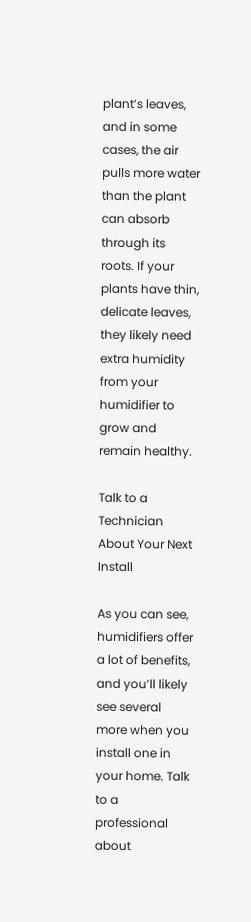plant’s leaves, and in some cases, the air pulls more water than the plant can absorb through its roots. If your plants have thin, delicate leaves, they likely need extra humidity from your humidifier to grow and remain healthy.

Talk to a Technician About Your Next Install

As you can see, humidifiers offer a lot of benefits, and you’ll likely see several more when you install one in your home. Talk to a professional about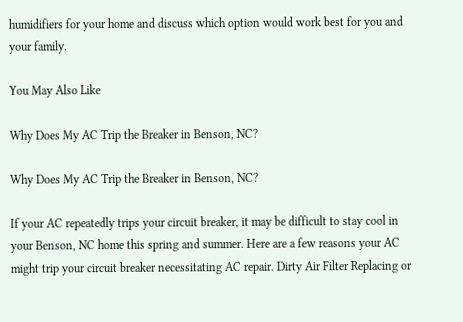humidifiers for your home and discuss which option would work best for you and your family.

You May Also Like

Why Does My AC Trip the Breaker in Benson, NC?

Why Does My AC Trip the Breaker in Benson, NC?

If your AC repeatedly trips your circuit breaker, it may be difficult to stay cool in your Benson, NC home this spring and summer. Here are a few reasons your AC might trip your circuit breaker necessitating AC repair. Dirty Air Filter Replacing or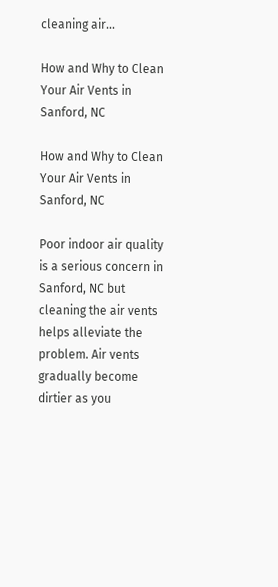cleaning air...

How and Why to Clean Your Air Vents in Sanford, NC

How and Why to Clean Your Air Vents in Sanford, NC

Poor indoor air quality is a serious concern in Sanford, NC but cleaning the air vents helps alleviate the problem. Air vents gradually become dirtier as you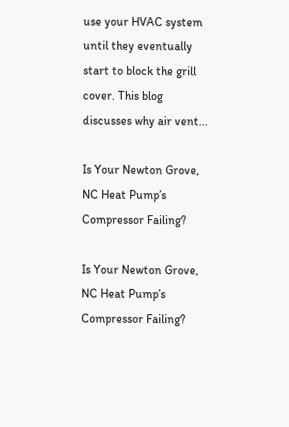use your HVAC system until they eventually start to block the grill cover. This blog discusses why air vent...

Is Your Newton Grove, NC Heat Pump’s Compressor Failing?

Is Your Newton Grove, NC Heat Pump’s Compressor Failing?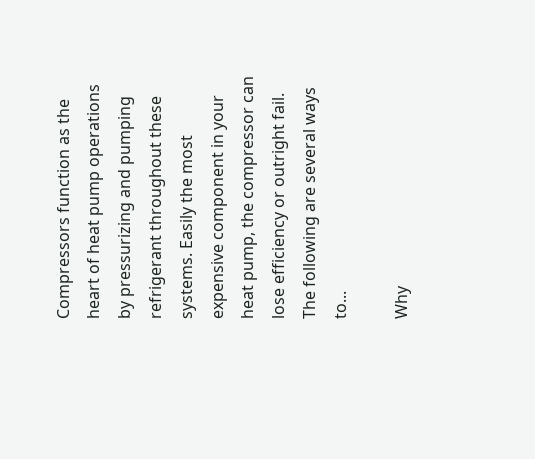Compressors function as the heart of heat pump operations by pressurizing and pumping refrigerant throughout these systems. Easily the most expensive component in your heat pump, the compressor can lose efficiency or outright fail. The following are several ways to...

Why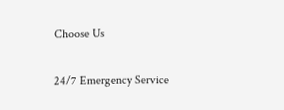Choose Us

24/7 Emergency Service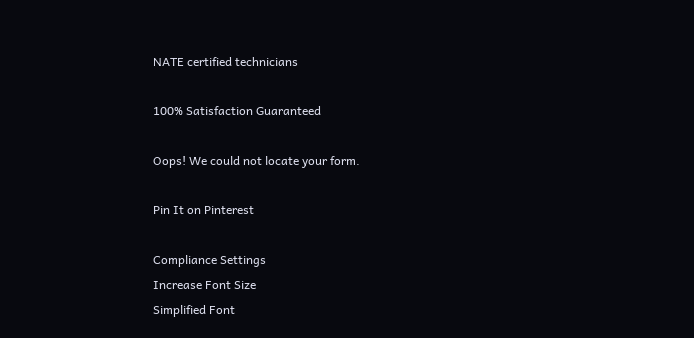NATE certified technicians

100% Satisfaction Guaranteed

Oops! We could not locate your form.

Pin It on Pinterest

Compliance Settings
Increase Font Size
Simplified Font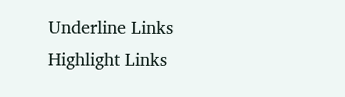Underline Links
Highlight Links